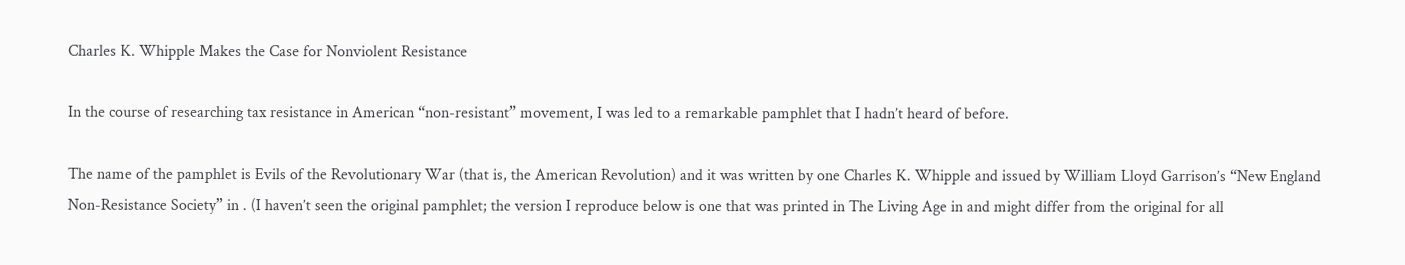Charles K. Whipple Makes the Case for Nonviolent Resistance

In the course of researching tax resistance in American “non-resistant” movement, I was led to a remarkable pamphlet that I hadn’t heard of before.

The name of the pamphlet is Evils of the Revolutionary War (that is, the American Revolution) and it was written by one Charles K. Whipple and issued by William Lloyd Garrison’s “New England Non-Resistance Society” in . (I haven’t seen the original pamphlet; the version I reproduce below is one that was printed in The Living Age in and might differ from the original for all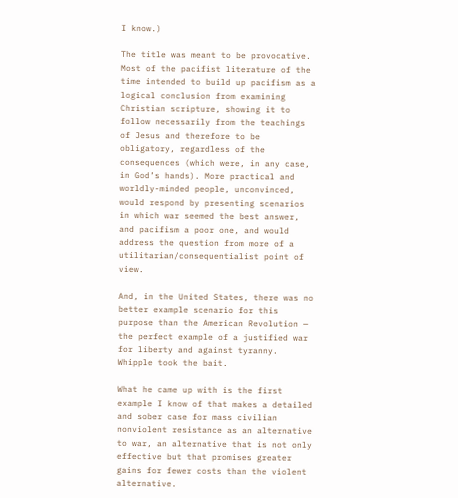I know.)

The title was meant to be provocative. Most of the pacifist literature of the time intended to build up pacifism as a logical conclusion from examining Christian scripture, showing it to follow necessarily from the teachings of Jesus and therefore to be obligatory, regardless of the consequences (which were, in any case, in God’s hands). More practical and worldly-minded people, unconvinced, would respond by presenting scenarios in which war seemed the best answer, and pacifism a poor one, and would address the question from more of a utilitarian/consequentialist point of view.

And, in the United States, there was no better example scenario for this purpose than the American Revolution — the perfect example of a justified war for liberty and against tyranny. Whipple took the bait.

What he came up with is the first example I know of that makes a detailed and sober case for mass civilian nonviolent resistance as an alternative to war, an alternative that is not only effective but that promises greater gains for fewer costs than the violent alternative.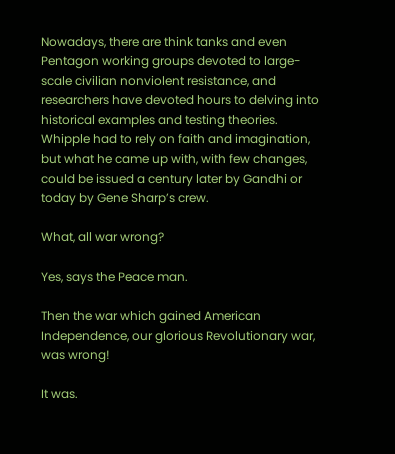Nowadays, there are think tanks and even Pentagon working groups devoted to large-scale civilian nonviolent resistance, and researchers have devoted hours to delving into historical examples and testing theories. Whipple had to rely on faith and imagination, but what he came up with, with few changes, could be issued a century later by Gandhi or today by Gene Sharp’s crew.

What, all war wrong?

Yes, says the Peace man.

Then the war which gained American Independence, our glorious Revolutionary war, was wrong!

It was.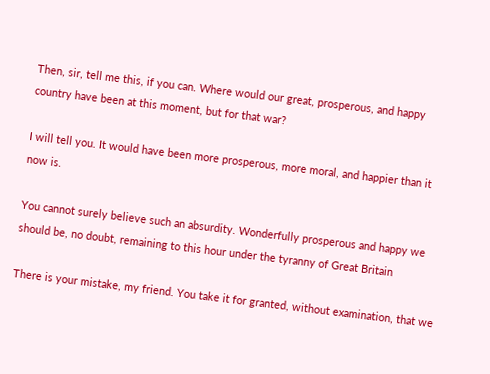Then, sir, tell me this, if you can. Where would our great, prosperous, and happy country have been at this moment, but for that war?

I will tell you. It would have been more prosperous, more moral, and happier than it now is.

You cannot surely believe such an absurdity. Wonderfully prosperous and happy we should be, no doubt, remaining to this hour under the tyranny of Great Britain

There is your mistake, my friend. You take it for granted, without examination, that we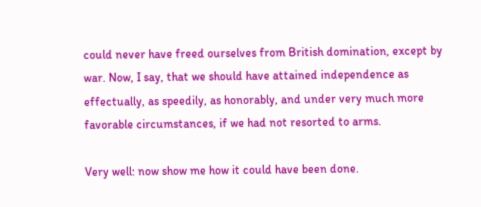could never have freed ourselves from British domination, except by war. Now, I say, that we should have attained independence as effectually, as speedily, as honorably, and under very much more favorable circumstances, if we had not resorted to arms.

Very well: now show me how it could have been done.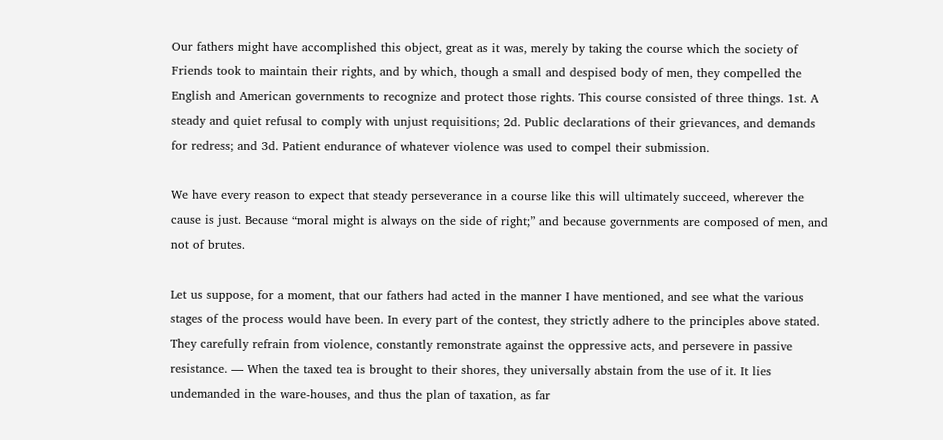Our fathers might have accomplished this object, great as it was, merely by taking the course which the society of Friends took to maintain their rights, and by which, though a small and despised body of men, they compelled the English and American governments to recognize and protect those rights. This course consisted of three things. 1st. A steady and quiet refusal to comply with unjust requisitions; 2d. Public declarations of their grievances, and demands for redress; and 3d. Patient endurance of whatever violence was used to compel their submission.

We have every reason to expect that steady perseverance in a course like this will ultimately succeed, wherever the cause is just. Because “moral might is always on the side of right;” and because governments are composed of men, and not of brutes.

Let us suppose, for a moment, that our fathers had acted in the manner I have mentioned, and see what the various stages of the process would have been. In every part of the contest, they strictly adhere to the principles above stated. They carefully refrain from violence, constantly remonstrate against the oppressive acts, and persevere in passive resistance. — When the taxed tea is brought to their shores, they universally abstain from the use of it. It lies undemanded in the ware-houses, and thus the plan of taxation, as far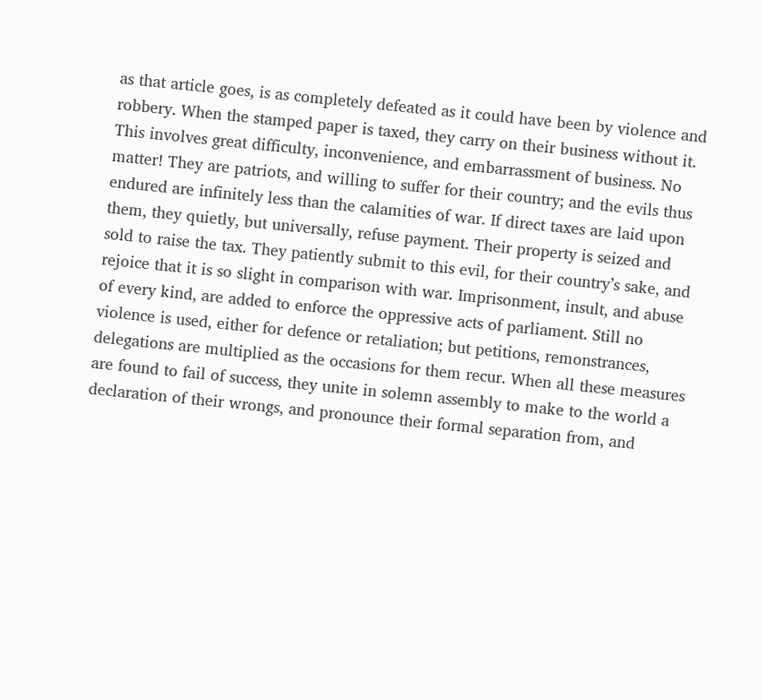as that article goes, is as completely defeated as it could have been by violence and robbery. When the stamped paper is taxed, they carry on their business without it. This involves great difficulty, inconvenience, and embarrassment of business. No matter! They are patriots, and willing to suffer for their country; and the evils thus endured are infinitely less than the calamities of war. If direct taxes are laid upon them, they quietly, but universally, refuse payment. Their property is seized and sold to raise the tax. They patiently submit to this evil, for their country’s sake, and rejoice that it is so slight in comparison with war. Imprisonment, insult, and abuse of every kind, are added to enforce the oppressive acts of parliament. Still no violence is used, either for defence or retaliation; but petitions, remonstrances, delegations are multiplied as the occasions for them recur. When all these measures are found to fail of success, they unite in solemn assembly to make to the world a declaration of their wrongs, and pronounce their formal separation from, and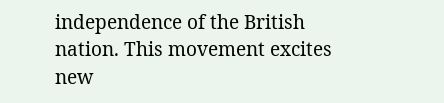independence of the British nation. This movement excites new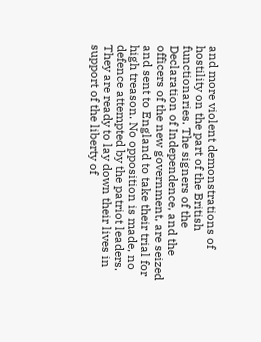and more violent demonstrations of hostility on the part of the British functionaries. The signers of the Declaration of Independence, and the officers of the new government, are seized and sent to England to take their trial for high treason. No opposition is made, no defence attempted by the patriot leaders. They are ready to lay down their lives in support of the liberty of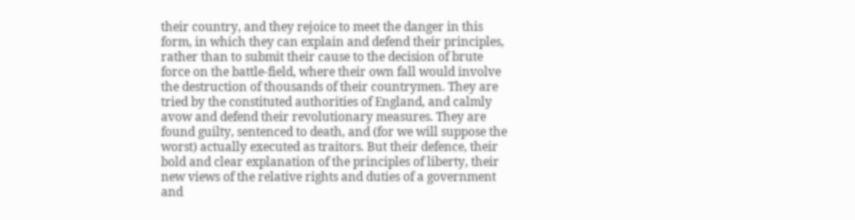their country, and they rejoice to meet the danger in this form, in which they can explain and defend their principles, rather than to submit their cause to the decision of brute force on the battle-field, where their own fall would involve the destruction of thousands of their countrymen. They are tried by the constituted authorities of England, and calmly avow and defend their revolutionary measures. They are found guilty, sentenced to death, and (for we will suppose the worst) actually executed as traitors. But their defence, their bold and clear explanation of the principles of liberty, their new views of the relative rights and duties of a government and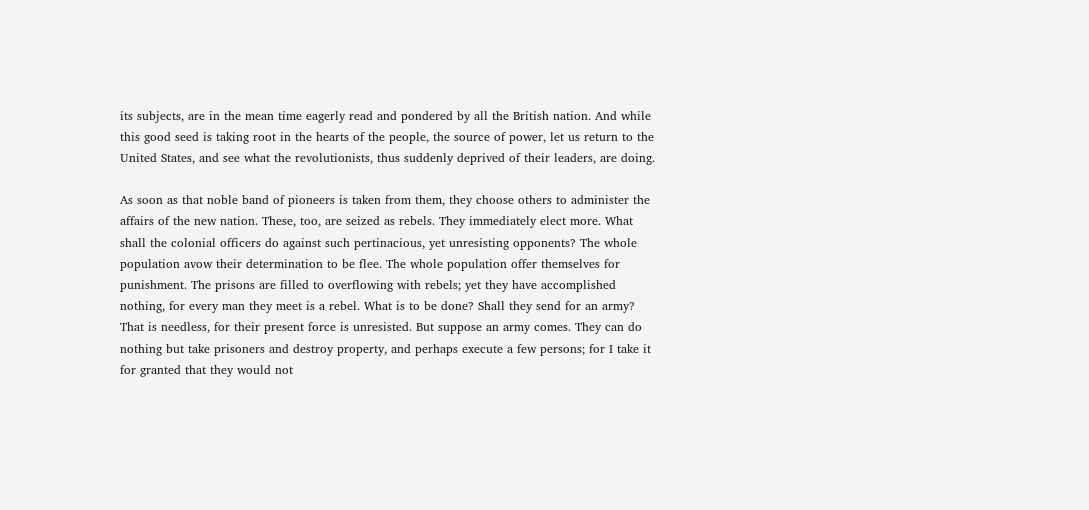its subjects, are in the mean time eagerly read and pondered by all the British nation. And while this good seed is taking root in the hearts of the people, the source of power, let us return to the United States, and see what the revolutionists, thus suddenly deprived of their leaders, are doing.

As soon as that noble band of pioneers is taken from them, they choose others to administer the affairs of the new nation. These, too, are seized as rebels. They immediately elect more. What shall the colonial officers do against such pertinacious, yet unresisting opponents? The whole population avow their determination to be flee. The whole population offer themselves for punishment. The prisons are filled to overflowing with rebels; yet they have accomplished nothing, for every man they meet is a rebel. What is to be done? Shall they send for an army? That is needless, for their present force is unresisted. But suppose an army comes. They can do nothing but take prisoners and destroy property, and perhaps execute a few persons; for I take it for granted that they would not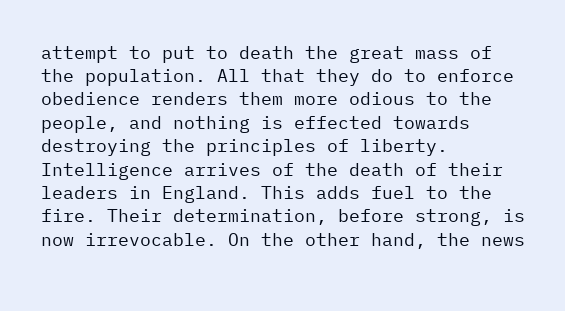attempt to put to death the great mass of the population. All that they do to enforce obedience renders them more odious to the people, and nothing is effected towards destroying the principles of liberty. Intelligence arrives of the death of their leaders in England. This adds fuel to the fire. Their determination, before strong, is now irrevocable. On the other hand, the news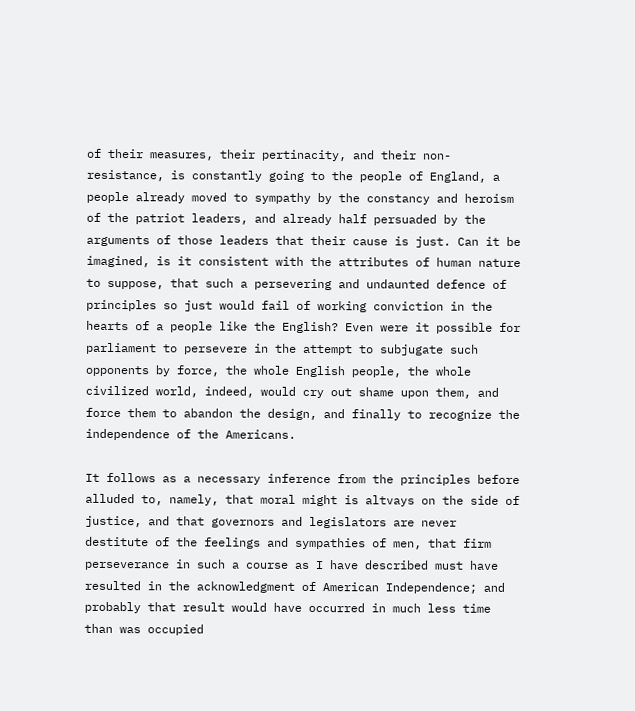of their measures, their pertinacity, and their non-resistance, is constantly going to the people of England, a people already moved to sympathy by the constancy and heroism of the patriot leaders, and already half persuaded by the arguments of those leaders that their cause is just. Can it be imagined, is it consistent with the attributes of human nature to suppose, that such a persevering and undaunted defence of principles so just would fail of working conviction in the hearts of a people like the English? Even were it possible for parliament to persevere in the attempt to subjugate such opponents by force, the whole English people, the whole civilized world, indeed, would cry out shame upon them, and force them to abandon the design, and finally to recognize the independence of the Americans.

It follows as a necessary inference from the principles before alluded to, namely, that moral might is altvays on the side of justice, and that governors and legislators are never destitute of the feelings and sympathies of men, that firm perseverance in such a course as I have described must have resulted in the acknowledgment of American Independence; and probably that result would have occurred in much less time than was occupied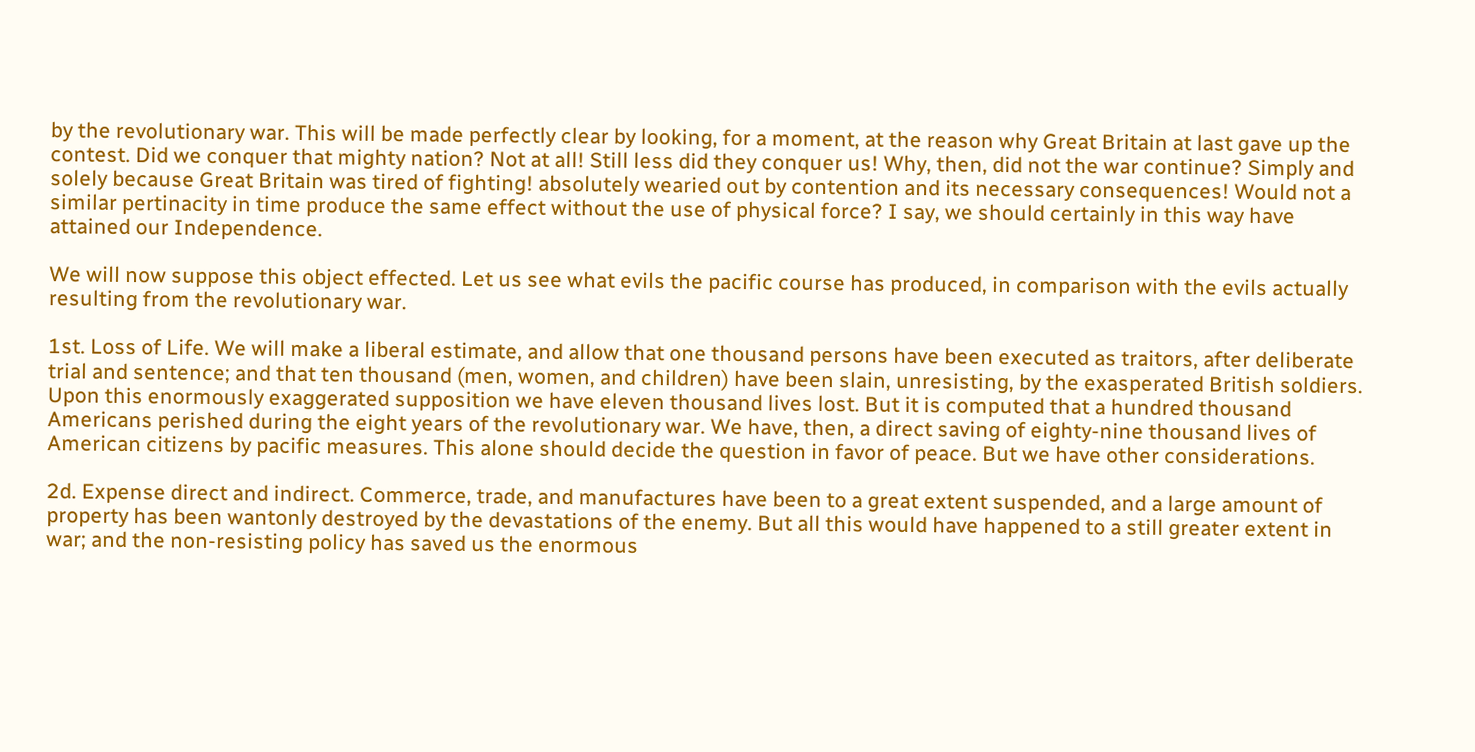by the revolutionary war. This will be made perfectly clear by looking, for a moment, at the reason why Great Britain at last gave up the contest. Did we conquer that mighty nation? Not at all! Still less did they conquer us! Why, then, did not the war continue? Simply and solely because Great Britain was tired of fighting! absolutely wearied out by contention and its necessary consequences! Would not a similar pertinacity in time produce the same effect without the use of physical force? I say, we should certainly in this way have attained our Independence.

We will now suppose this object effected. Let us see what evils the pacific course has produced, in comparison with the evils actually resulting from the revolutionary war.

1st. Loss of Life. We will make a liberal estimate, and allow that one thousand persons have been executed as traitors, after deliberate trial and sentence; and that ten thousand (men, women, and children) have been slain, unresisting, by the exasperated British soldiers. Upon this enormously exaggerated supposition we have eleven thousand lives lost. But it is computed that a hundred thousand Americans perished during the eight years of the revolutionary war. We have, then, a direct saving of eighty-nine thousand lives of American citizens by pacific measures. This alone should decide the question in favor of peace. But we have other considerations.

2d. Expense direct and indirect. Commerce, trade, and manufactures have been to a great extent suspended, and a large amount of property has been wantonly destroyed by the devastations of the enemy. But all this would have happened to a still greater extent in war; and the non-resisting policy has saved us the enormous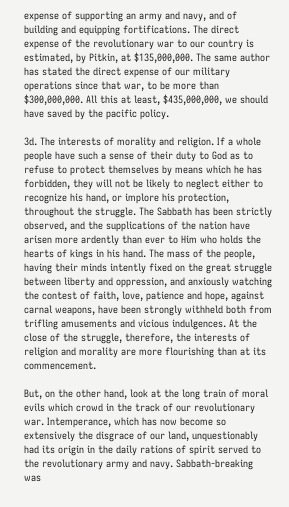expense of supporting an army and navy, and of building and equipping fortifications. The direct expense of the revolutionary war to our country is estimated, by Pitkin, at $135,000,000. The same author has stated the direct expense of our military operations since that war, to be more than $300,000,000. All this at least, $435,000,000, we should have saved by the pacific policy.

3d. The interests of morality and religion. If a whole people have such a sense of their duty to God as to refuse to protect themselves by means which he has forbidden, they will not be likely to neglect either to recognize his hand, or implore his protection, throughout the struggle. The Sabbath has been strictly observed, and the supplications of the nation have arisen more ardently than ever to Him who holds the hearts of kings in his hand. The mass of the people, having their minds intently fixed on the great struggle between liberty and oppression, and anxiously watching the contest of faith, love, patience and hope, against carnal weapons, have been strongly withheld both from trifling amusements and vicious indulgences. At the close of the struggle, therefore, the interests of religion and morality are more flourishing than at its commencement.

But, on the other hand, look at the long train of moral evils which crowd in the track of our revolutionary war. Intemperance, which has now become so extensively the disgrace of our land, unquestionably had its origin in the daily rations of spirit served to the revolutionary army and navy. Sabbath-breaking was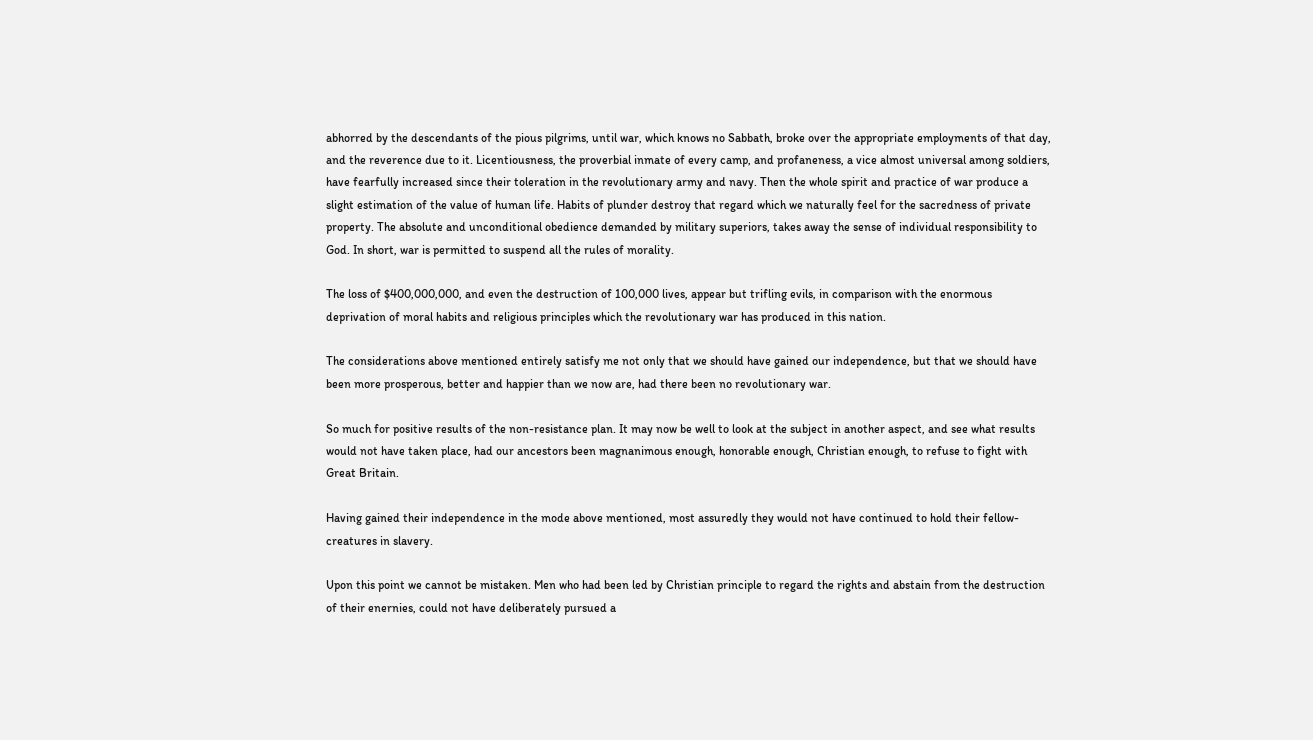abhorred by the descendants of the pious pilgrims, until war, which knows no Sabbath, broke over the appropriate employments of that day, and the reverence due to it. Licentiousness, the proverbial inmate of every camp, and profaneness, a vice almost universal among soldiers, have fearfully increased since their toleration in the revolutionary army and navy. Then the whole spirit and practice of war produce a slight estimation of the value of human life. Habits of plunder destroy that regard which we naturally feel for the sacredness of private property. The absolute and unconditional obedience demanded by military superiors, takes away the sense of individual responsibility to God. In short, war is permitted to suspend all the rules of morality.

The loss of $400,000,000, and even the destruction of 100,000 lives, appear but trifling evils, in comparison with the enormous deprivation of moral habits and religious principles which the revolutionary war has produced in this nation.

The considerations above mentioned entirely satisfy me not only that we should have gained our independence, but that we should have been more prosperous, better and happier than we now are, had there been no revolutionary war.

So much for positive results of the non-resistance plan. It may now be well to look at the subject in another aspect, and see what results would not have taken place, had our ancestors been magnanimous enough, honorable enough, Christian enough, to refuse to fight with Great Britain.

Having gained their independence in the mode above mentioned, most assuredly they would not have continued to hold their fellow-creatures in slavery.

Upon this point we cannot be mistaken. Men who had been led by Christian principle to regard the rights and abstain from the destruction of their enernies, could not have deliberately pursued a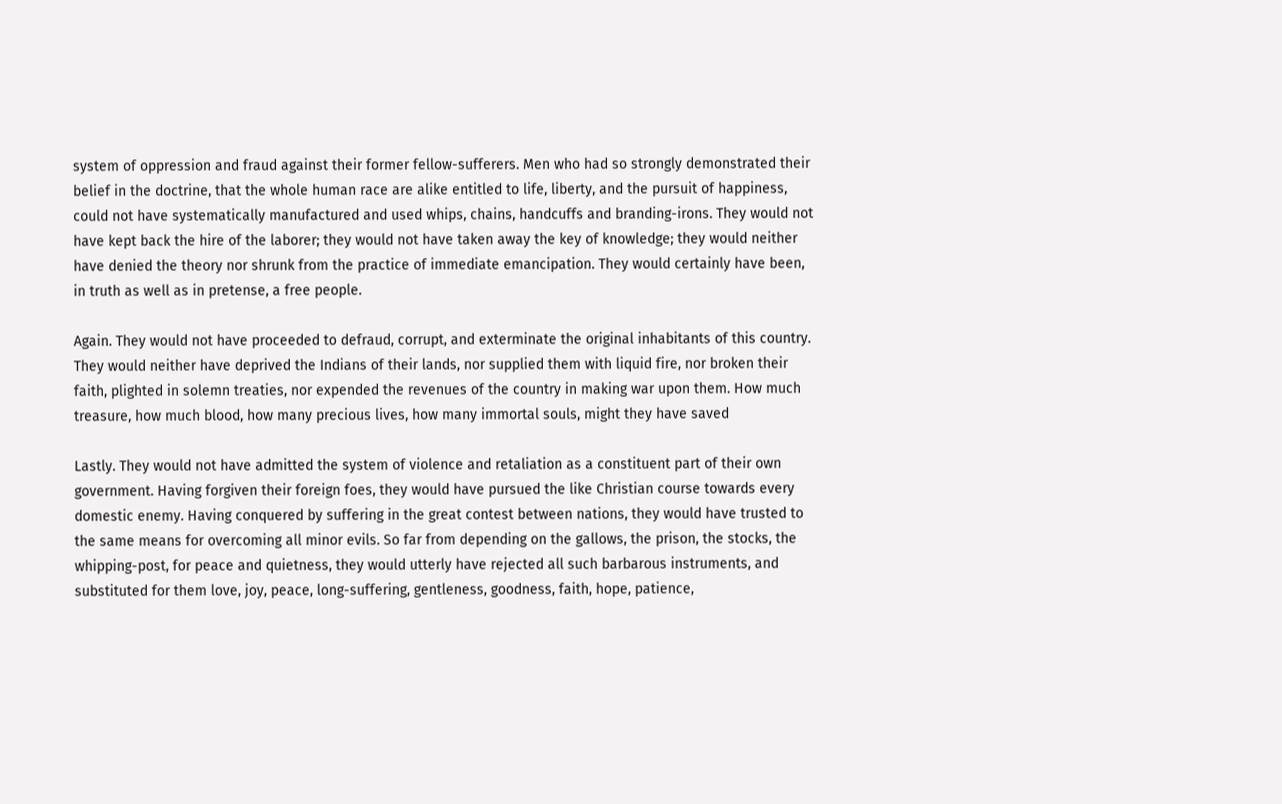system of oppression and fraud against their former fellow-sufferers. Men who had so strongly demonstrated their belief in the doctrine, that the whole human race are alike entitled to life, liberty, and the pursuit of happiness, could not have systematically manufactured and used whips, chains, handcuffs and branding-irons. They would not have kept back the hire of the laborer; they would not have taken away the key of knowledge; they would neither have denied the theory nor shrunk from the practice of immediate emancipation. They would certainly have been, in truth as well as in pretense, a free people.

Again. They would not have proceeded to defraud, corrupt, and exterminate the original inhabitants of this country. They would neither have deprived the Indians of their lands, nor supplied them with liquid fire, nor broken their faith, plighted in solemn treaties, nor expended the revenues of the country in making war upon them. How much treasure, how much blood, how many precious lives, how many immortal souls, might they have saved

Lastly. They would not have admitted the system of violence and retaliation as a constituent part of their own government. Having forgiven their foreign foes, they would have pursued the like Christian course towards every domestic enemy. Having conquered by suffering in the great contest between nations, they would have trusted to the same means for overcoming all minor evils. So far from depending on the gallows, the prison, the stocks, the whipping-post, for peace and quietness, they would utterly have rejected all such barbarous instruments, and substituted for them love, joy, peace, long-suffering, gentleness, goodness, faith, hope, patience,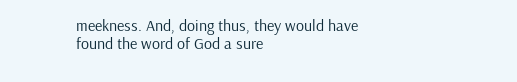meekness. And, doing thus, they would have found the word of God a sure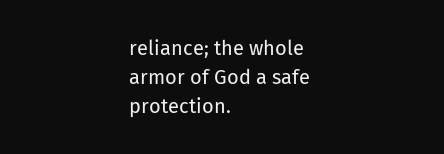reliance; the whole armor of God a safe protection.